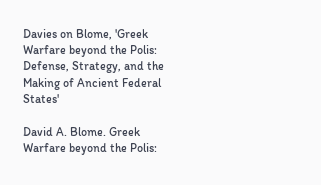Davies on Blome, 'Greek Warfare beyond the Polis: Defense, Strategy, and the Making of Ancient Federal States'

David A. Blome. Greek Warfare beyond the Polis: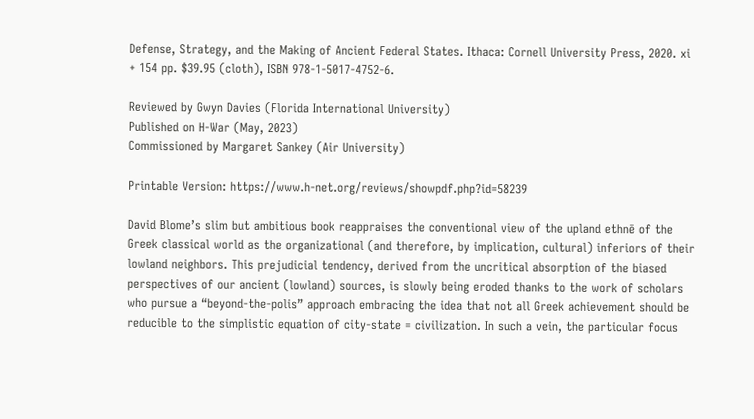Defense, Strategy, and the Making of Ancient Federal States. Ithaca: Cornell University Press, 2020. xi + 154 pp. $39.95 (cloth), ISBN 978-1-5017-4752-6.

Reviewed by Gwyn Davies (Florida International University)
Published on H-War (May, 2023)
Commissioned by Margaret Sankey (Air University)

Printable Version: https://www.h-net.org/reviews/showpdf.php?id=58239

David Blome’s slim but ambitious book reappraises the conventional view of the upland ethnē of the Greek classical world as the organizational (and therefore, by implication, cultural) inferiors of their lowland neighbors. This prejudicial tendency, derived from the uncritical absorption of the biased perspectives of our ancient (lowland) sources, is slowly being eroded thanks to the work of scholars who pursue a “beyond-the-polis” approach embracing the idea that not all Greek achievement should be reducible to the simplistic equation of city-state = civilization. In such a vein, the particular focus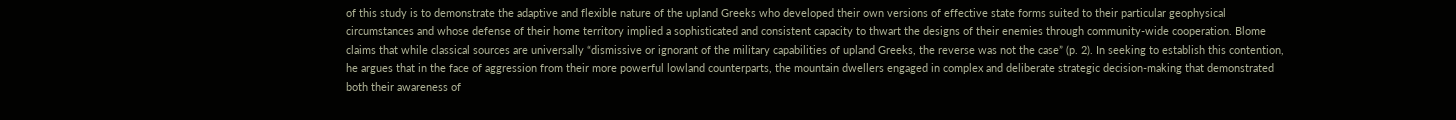of this study is to demonstrate the adaptive and flexible nature of the upland Greeks who developed their own versions of effective state forms suited to their particular geophysical circumstances and whose defense of their home territory implied a sophisticated and consistent capacity to thwart the designs of their enemies through community-wide cooperation. Blome claims that while classical sources are universally “dismissive or ignorant of the military capabilities of upland Greeks, the reverse was not the case” (p. 2). In seeking to establish this contention, he argues that in the face of aggression from their more powerful lowland counterparts, the mountain dwellers engaged in complex and deliberate strategic decision-making that demonstrated both their awareness of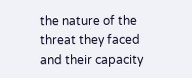the nature of the threat they faced and their capacity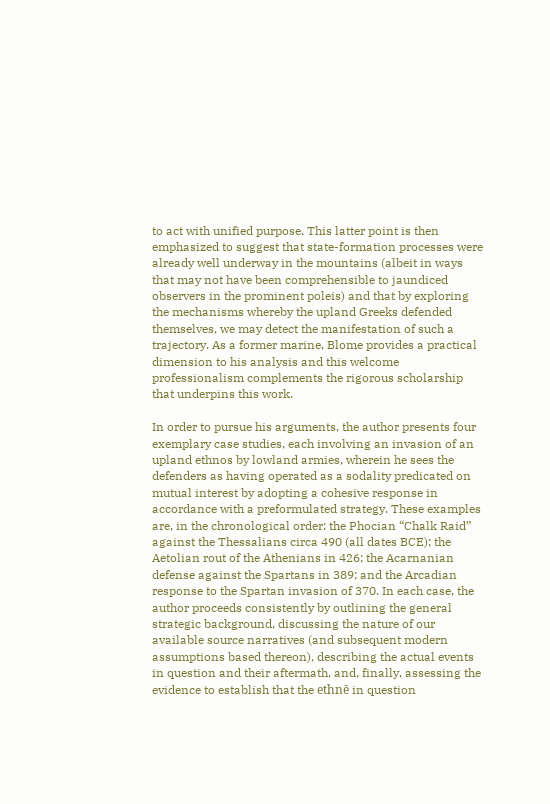to act with unified purpose. This latter point is then emphasized to suggest that state-formation processes were already well underway in the mountains (albeit in ways that may not have been comprehensible to jaundiced observers in the prominent poleis) and that by exploring the mechanisms whereby the upland Greeks defended themselves, we may detect the manifestation of such a trajectory. As a former marine, Blome provides a practical dimension to his analysis and this welcome professionalism complements the rigorous scholarship that underpins this work.

In order to pursue his arguments, the author presents four exemplary case studies, each involving an invasion of an upland ethnos by lowland armies, wherein he sees the defenders as having operated as a sodality predicated on mutual interest by adopting a cohesive response in accordance with a preformulated strategy. These examples are, in the chronological order: the Phocian “Chalk Raid” against the Thessalians circa 490 (all dates BCE); the Aetolian rout of the Athenians in 426; the Acarnanian defense against the Spartans in 389; and the Arcadian response to the Spartan invasion of 370. In each case, the author proceeds consistently by outlining the general strategic background, discussing the nature of our available source narratives (and subsequent modern assumptions based thereon), describing the actual events in question and their aftermath, and, finally, assessing the evidence to establish that the ethnē in question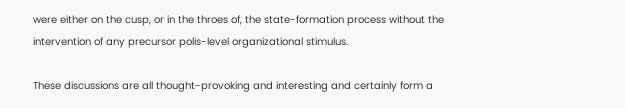were either on the cusp, or in the throes of, the state-formation process without the intervention of any precursor polis-level organizational stimulus.

These discussions are all thought-provoking and interesting and certainly form a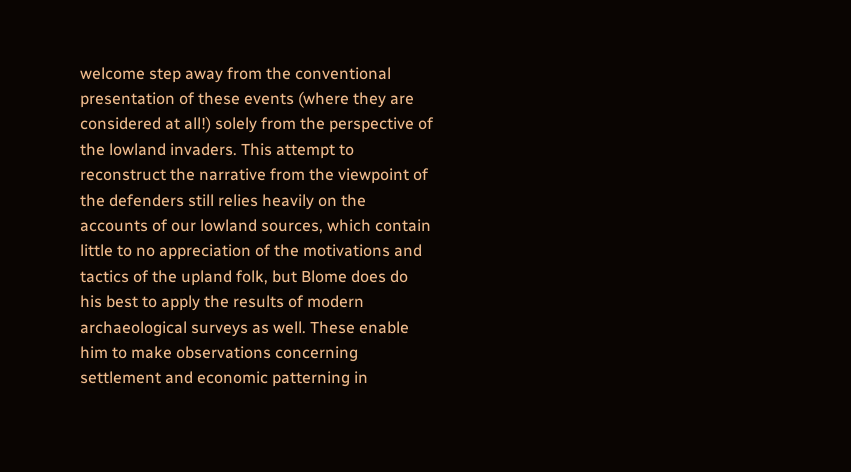welcome step away from the conventional presentation of these events (where they are considered at all!) solely from the perspective of the lowland invaders. This attempt to reconstruct the narrative from the viewpoint of the defenders still relies heavily on the accounts of our lowland sources, which contain little to no appreciation of the motivations and tactics of the upland folk, but Blome does do his best to apply the results of modern archaeological surveys as well. These enable him to make observations concerning settlement and economic patterning in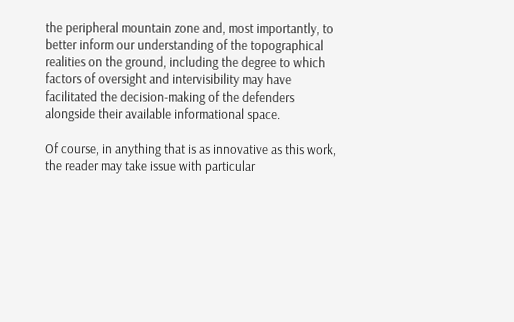the peripheral mountain zone and, most importantly, to better inform our understanding of the topographical realities on the ground, including the degree to which factors of oversight and intervisibility may have facilitated the decision-making of the defenders alongside their available informational space.

Of course, in anything that is as innovative as this work, the reader may take issue with particular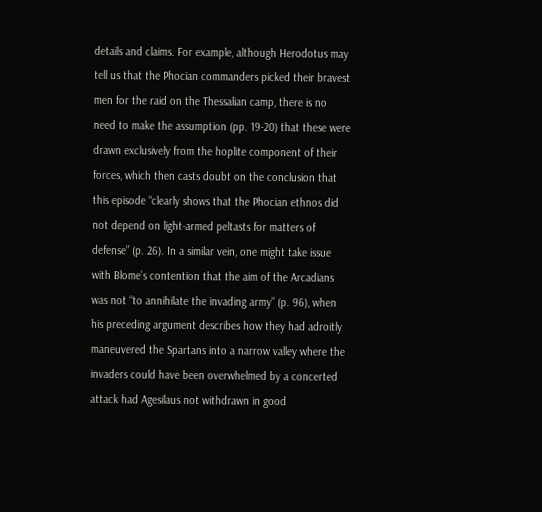details and claims. For example, although Herodotus may tell us that the Phocian commanders picked their bravest men for the raid on the Thessalian camp, there is no need to make the assumption (pp. 19-20) that these were drawn exclusively from the hoplite component of their forces, which then casts doubt on the conclusion that this episode “clearly shows that the Phocian ethnos did not depend on light-armed peltasts for matters of defense” (p. 26). In a similar vein, one might take issue with Blome’s contention that the aim of the Arcadians was not “to annihilate the invading army” (p. 96), when his preceding argument describes how they had adroitly maneuvered the Spartans into a narrow valley where the invaders could have been overwhelmed by a concerted attack had Agesilaus not withdrawn in good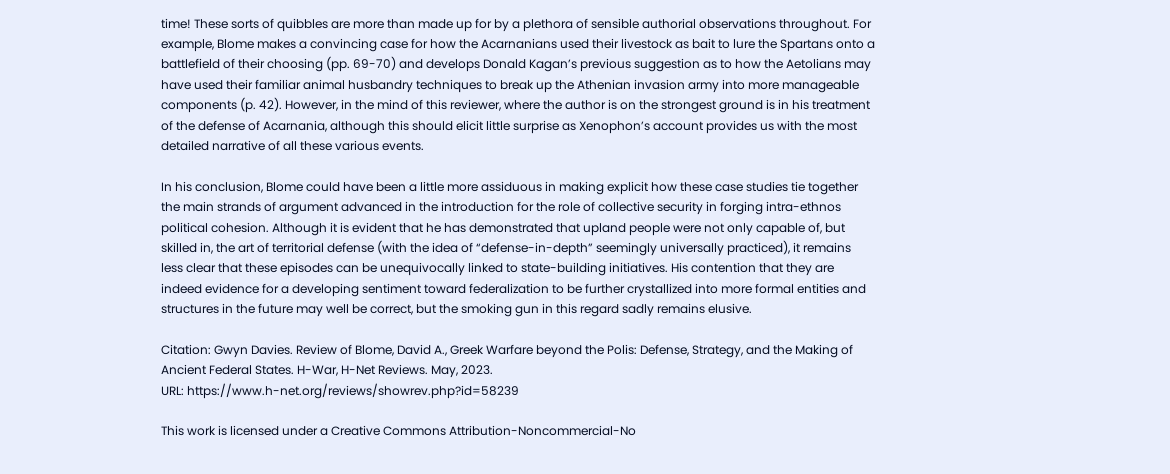time! These sorts of quibbles are more than made up for by a plethora of sensible authorial observations throughout. For example, Blome makes a convincing case for how the Acarnanians used their livestock as bait to lure the Spartans onto a battlefield of their choosing (pp. 69-70) and develops Donald Kagan’s previous suggestion as to how the Aetolians may have used their familiar animal husbandry techniques to break up the Athenian invasion army into more manageable components (p. 42). However, in the mind of this reviewer, where the author is on the strongest ground is in his treatment of the defense of Acarnania, although this should elicit little surprise as Xenophon’s account provides us with the most detailed narrative of all these various events.

In his conclusion, Blome could have been a little more assiduous in making explicit how these case studies tie together the main strands of argument advanced in the introduction for the role of collective security in forging intra-ethnos political cohesion. Although it is evident that he has demonstrated that upland people were not only capable of, but skilled in, the art of territorial defense (with the idea of “defense-in-depth” seemingly universally practiced), it remains less clear that these episodes can be unequivocally linked to state-building initiatives. His contention that they are indeed evidence for a developing sentiment toward federalization to be further crystallized into more formal entities and structures in the future may well be correct, but the smoking gun in this regard sadly remains elusive.

Citation: Gwyn Davies. Review of Blome, David A., Greek Warfare beyond the Polis: Defense, Strategy, and the Making of Ancient Federal States. H-War, H-Net Reviews. May, 2023.
URL: https://www.h-net.org/reviews/showrev.php?id=58239

This work is licensed under a Creative Commons Attribution-Noncommercial-No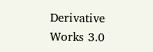Derivative Works 3.0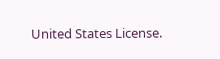United States License.